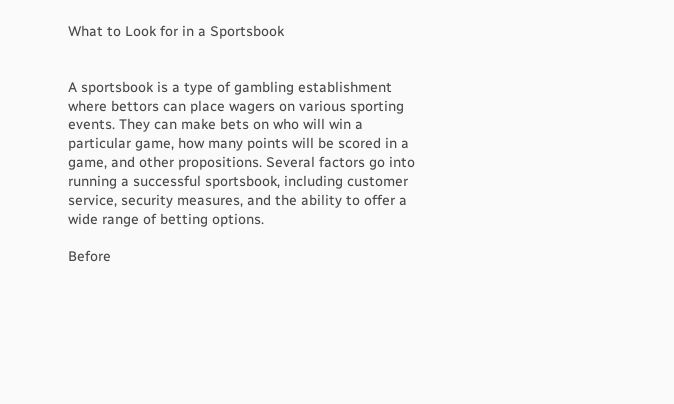What to Look for in a Sportsbook


A sportsbook is a type of gambling establishment where bettors can place wagers on various sporting events. They can make bets on who will win a particular game, how many points will be scored in a game, and other propositions. Several factors go into running a successful sportsbook, including customer service, security measures, and the ability to offer a wide range of betting options.

Before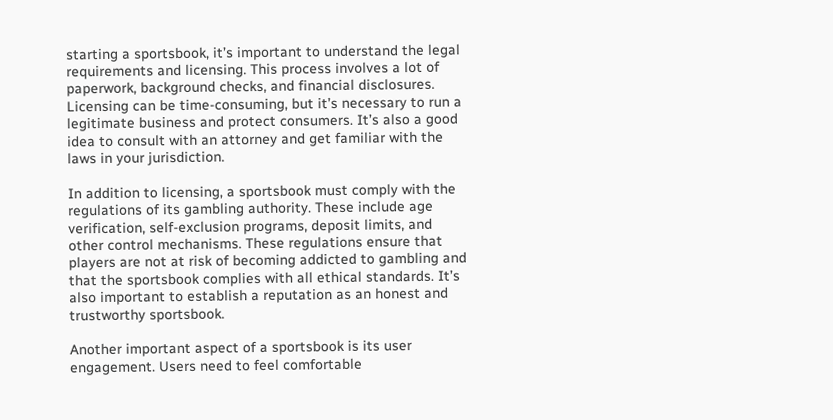starting a sportsbook, it’s important to understand the legal requirements and licensing. This process involves a lot of paperwork, background checks, and financial disclosures. Licensing can be time-consuming, but it’s necessary to run a legitimate business and protect consumers. It’s also a good idea to consult with an attorney and get familiar with the laws in your jurisdiction.

In addition to licensing, a sportsbook must comply with the regulations of its gambling authority. These include age verification, self-exclusion programs, deposit limits, and other control mechanisms. These regulations ensure that players are not at risk of becoming addicted to gambling and that the sportsbook complies with all ethical standards. It’s also important to establish a reputation as an honest and trustworthy sportsbook.

Another important aspect of a sportsbook is its user engagement. Users need to feel comfortable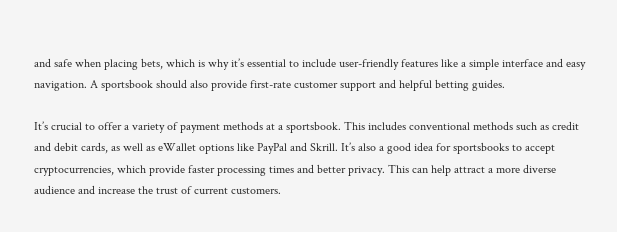and safe when placing bets, which is why it’s essential to include user-friendly features like a simple interface and easy navigation. A sportsbook should also provide first-rate customer support and helpful betting guides.

It’s crucial to offer a variety of payment methods at a sportsbook. This includes conventional methods such as credit and debit cards, as well as eWallet options like PayPal and Skrill. It’s also a good idea for sportsbooks to accept cryptocurrencies, which provide faster processing times and better privacy. This can help attract a more diverse audience and increase the trust of current customers.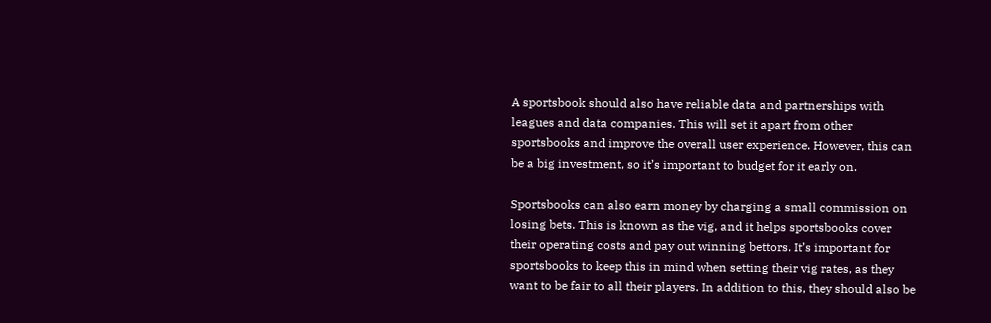A sportsbook should also have reliable data and partnerships with leagues and data companies. This will set it apart from other sportsbooks and improve the overall user experience. However, this can be a big investment, so it’s important to budget for it early on.

Sportsbooks can also earn money by charging a small commission on losing bets. This is known as the vig, and it helps sportsbooks cover their operating costs and pay out winning bettors. It’s important for sportsbooks to keep this in mind when setting their vig rates, as they want to be fair to all their players. In addition to this, they should also be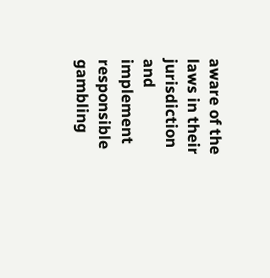aware of the laws in their jurisdiction and implement responsible gambling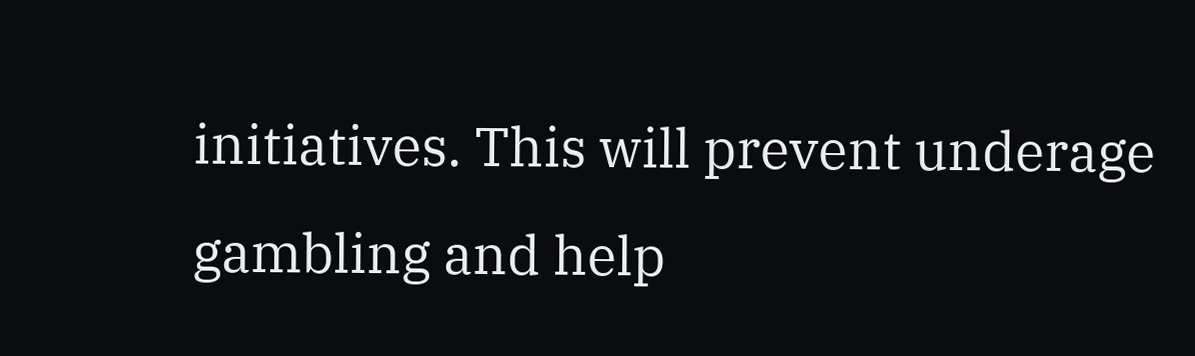initiatives. This will prevent underage gambling and help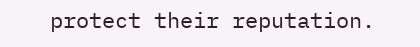protect their reputation.